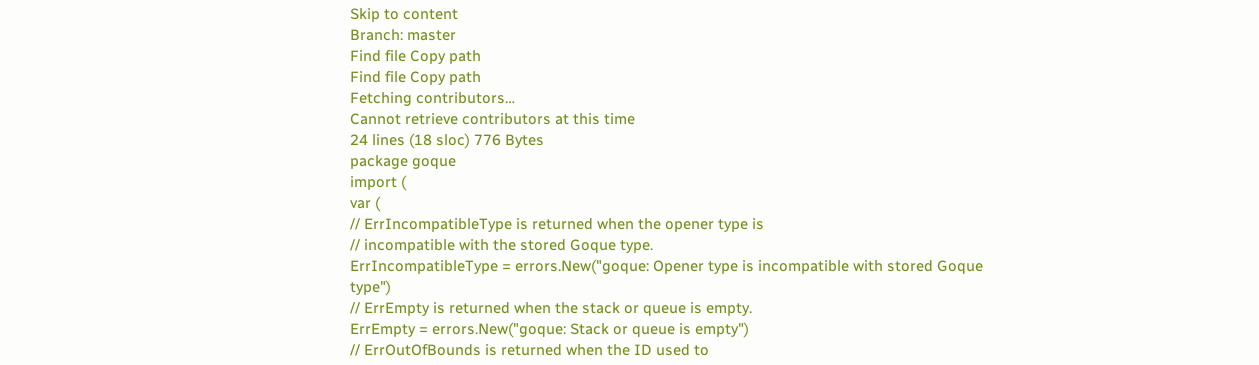Skip to content
Branch: master
Find file Copy path
Find file Copy path
Fetching contributors…
Cannot retrieve contributors at this time
24 lines (18 sloc) 776 Bytes
package goque
import (
var (
// ErrIncompatibleType is returned when the opener type is
// incompatible with the stored Goque type.
ErrIncompatibleType = errors.New("goque: Opener type is incompatible with stored Goque type")
// ErrEmpty is returned when the stack or queue is empty.
ErrEmpty = errors.New("goque: Stack or queue is empty")
// ErrOutOfBounds is returned when the ID used to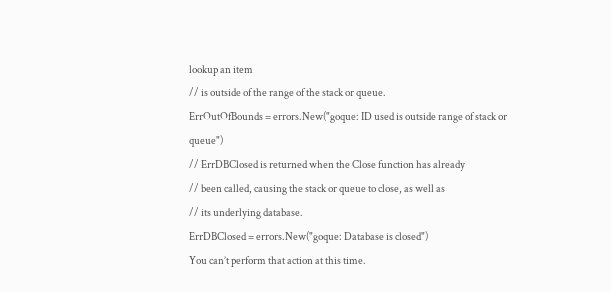lookup an item
// is outside of the range of the stack or queue.
ErrOutOfBounds = errors.New("goque: ID used is outside range of stack or queue")
// ErrDBClosed is returned when the Close function has already
// been called, causing the stack or queue to close, as well as
// its underlying database.
ErrDBClosed = errors.New("goque: Database is closed")
You can’t perform that action at this time.